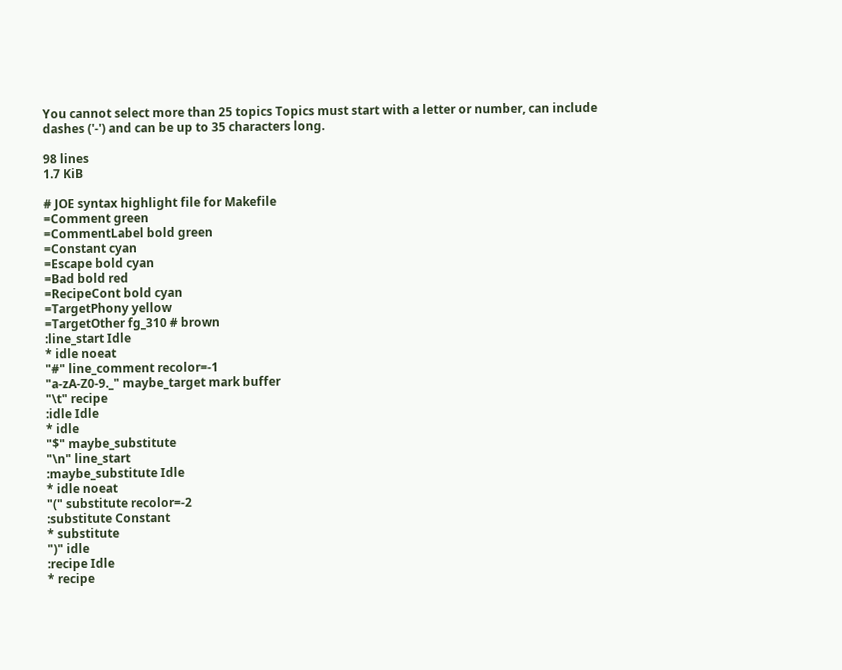You cannot select more than 25 topics Topics must start with a letter or number, can include dashes ('-') and can be up to 35 characters long.

98 lines
1.7 KiB

# JOE syntax highlight file for Makefile
=Comment green
=CommentLabel bold green
=Constant cyan
=Escape bold cyan
=Bad bold red
=RecipeCont bold cyan
=TargetPhony yellow
=TargetOther fg_310 # brown
:line_start Idle
* idle noeat
"#" line_comment recolor=-1
"a-zA-Z0-9._" maybe_target mark buffer
"\t" recipe
:idle Idle
* idle
"$" maybe_substitute
"\n" line_start
:maybe_substitute Idle
* idle noeat
"(" substitute recolor=-2
:substitute Constant
* substitute
")" idle
:recipe Idle
* recipe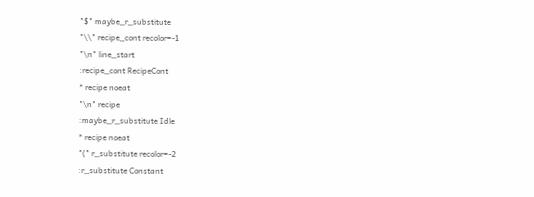"$" maybe_r_substitute
"\\" recipe_cont recolor=-1
"\n" line_start
:recipe_cont RecipeCont
* recipe noeat
"\n" recipe
:maybe_r_substitute Idle
* recipe noeat
"(" r_substitute recolor=-2
:r_substitute Constant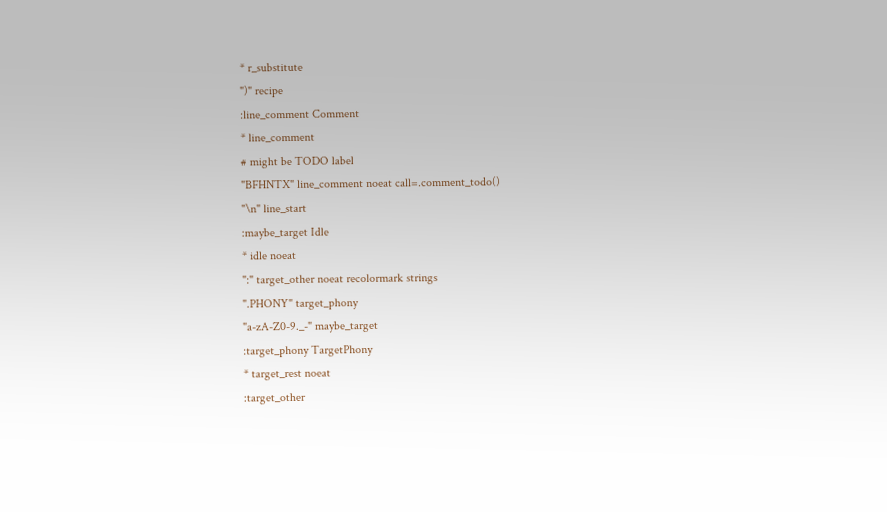* r_substitute
")" recipe
:line_comment Comment
* line_comment
# might be TODO label
"BFHNTX" line_comment noeat call=.comment_todo()
"\n" line_start
:maybe_target Idle
* idle noeat
":" target_other noeat recolormark strings
".PHONY" target_phony
"a-zA-Z0-9._-" maybe_target
:target_phony TargetPhony
* target_rest noeat
:target_other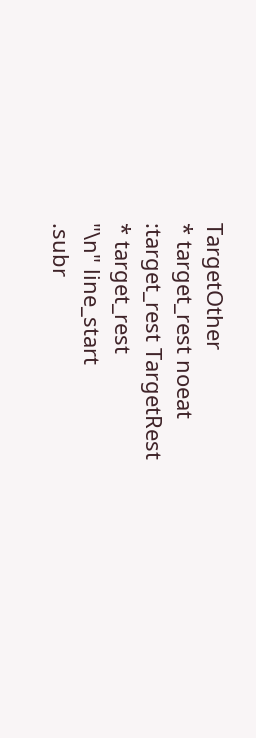TargetOther
* target_rest noeat
:target_rest TargetRest
* target_rest
"\n" line_start
.subr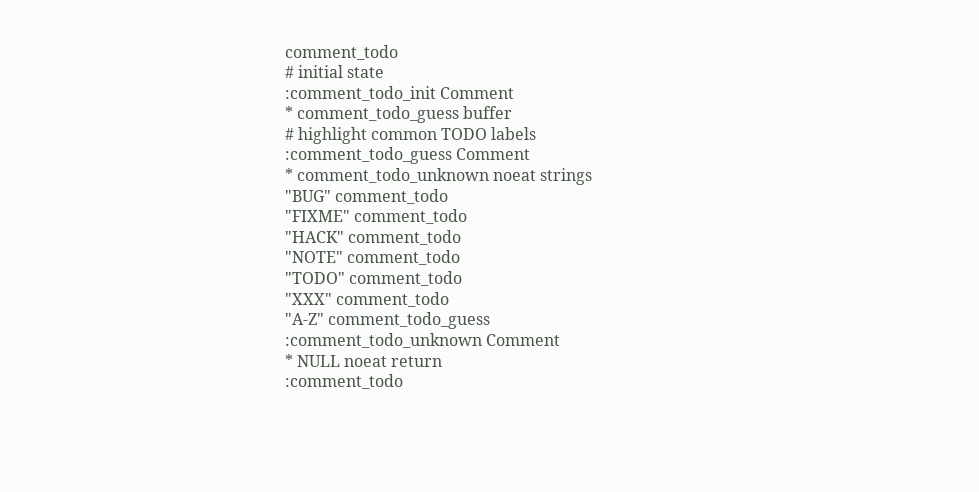comment_todo
# initial state
:comment_todo_init Comment
* comment_todo_guess buffer
# highlight common TODO labels
:comment_todo_guess Comment
* comment_todo_unknown noeat strings
"BUG" comment_todo
"FIXME" comment_todo
"HACK" comment_todo
"NOTE" comment_todo
"TODO" comment_todo
"XXX" comment_todo
"A-Z" comment_todo_guess
:comment_todo_unknown Comment
* NULL noeat return
:comment_todo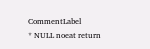CommentLabel
* NULL noeat return